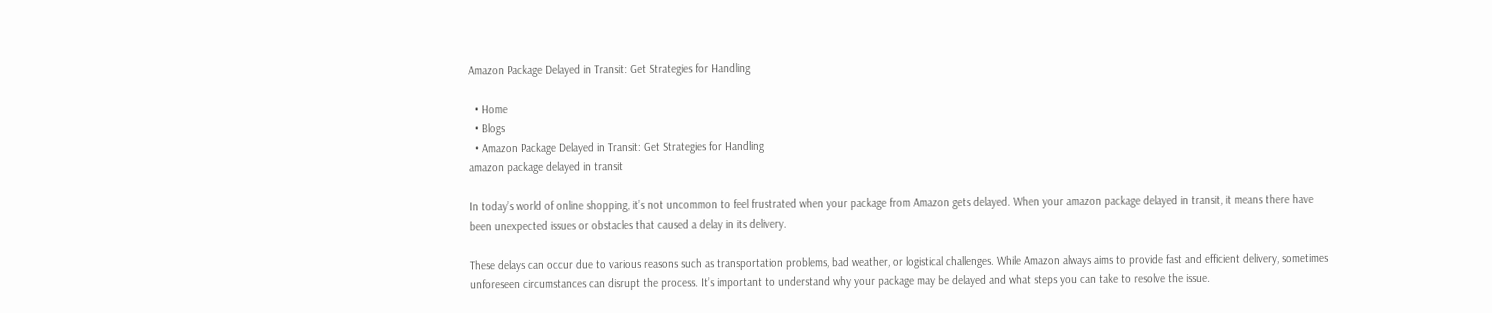Amazon Package Delayed in Transit: Get Strategies for Handling

  • Home
  • Blogs
  • Amazon Package Delayed in Transit: Get Strategies for Handling
amazon package delayed in transit

In today’s world of online shopping, it’s not uncommon to feel frustrated when your package from Amazon gets delayed. When your amazon package delayed in transit, it means there have been unexpected issues or obstacles that caused a delay in its delivery.

These delays can occur due to various reasons such as transportation problems, bad weather, or logistical challenges. While Amazon always aims to provide fast and efficient delivery, sometimes unforeseen circumstances can disrupt the process. It’s important to understand why your package may be delayed and what steps you can take to resolve the issue.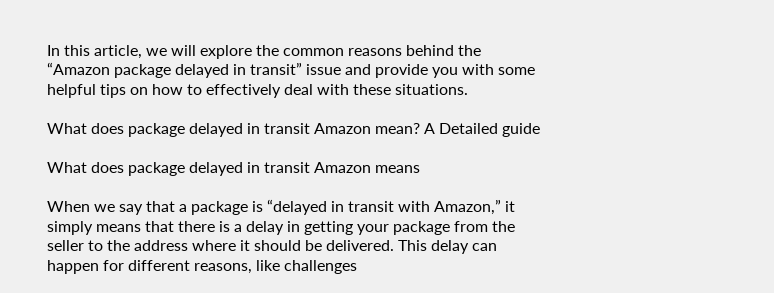In this article, we will explore the common reasons behind the “Amazon package delayed in transit” issue and provide you with some helpful tips on how to effectively deal with these situations.

What does package delayed in transit Amazon mean? A Detailed guide

What does package delayed in transit Amazon means

When we say that a package is “delayed in transit with Amazon,” it simply means that there is a delay in getting your package from the seller to the address where it should be delivered. This delay can happen for different reasons, like challenges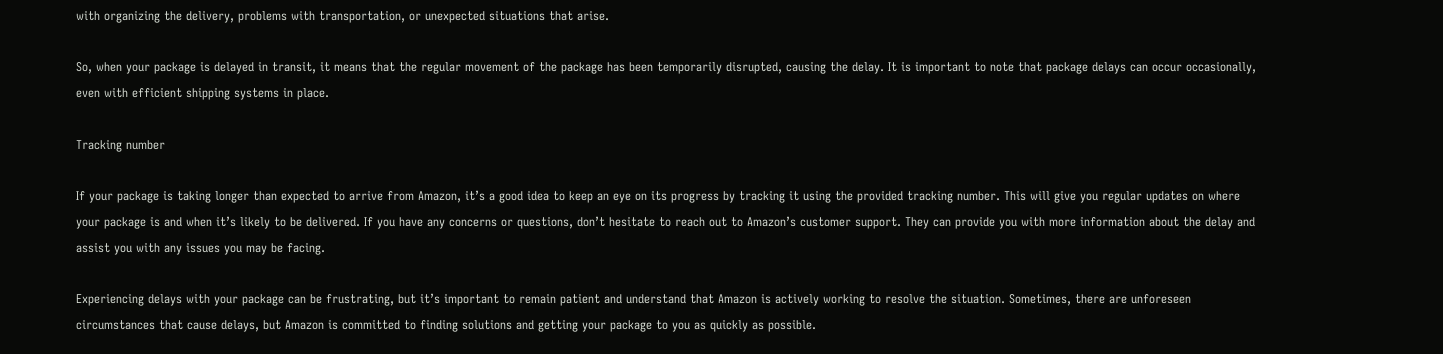with organizing the delivery, problems with transportation, or unexpected situations that arise.

So, when your package is delayed in transit, it means that the regular movement of the package has been temporarily disrupted, causing the delay. It is important to note that package delays can occur occasionally, even with efficient shipping systems in place.

Tracking number

If your package is taking longer than expected to arrive from Amazon, it’s a good idea to keep an eye on its progress by tracking it using the provided tracking number. This will give you regular updates on where your package is and when it’s likely to be delivered. If you have any concerns or questions, don’t hesitate to reach out to Amazon’s customer support. They can provide you with more information about the delay and assist you with any issues you may be facing.

Experiencing delays with your package can be frustrating, but it’s important to remain patient and understand that Amazon is actively working to resolve the situation. Sometimes, there are unforeseen circumstances that cause delays, but Amazon is committed to finding solutions and getting your package to you as quickly as possible.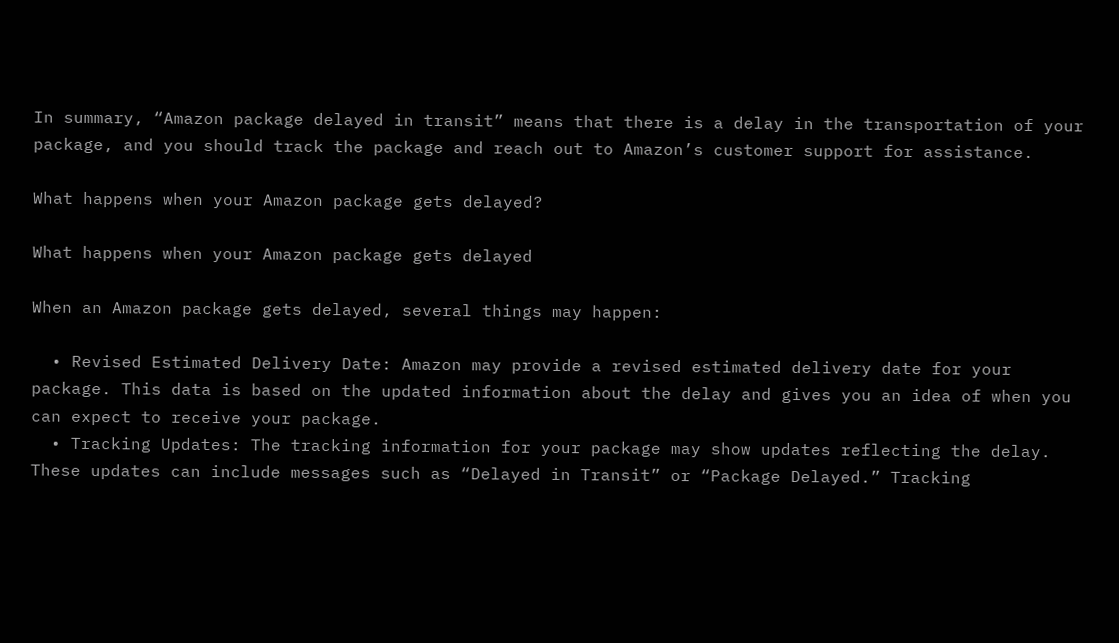In summary, “Amazon package delayed in transit” means that there is a delay in the transportation of your package, and you should track the package and reach out to Amazon’s customer support for assistance.

What happens when your Amazon package gets delayed?

What happens when your Amazon package gets delayed

When an Amazon package gets delayed, several things may happen:

  • Revised Estimated Delivery Date: Amazon may provide a revised estimated delivery date for your package. This data is based on the updated information about the delay and gives you an idea of when you can expect to receive your package.
  • Tracking Updates: The tracking information for your package may show updates reflecting the delay. These updates can include messages such as “Delayed in Transit” or “Package Delayed.” Tracking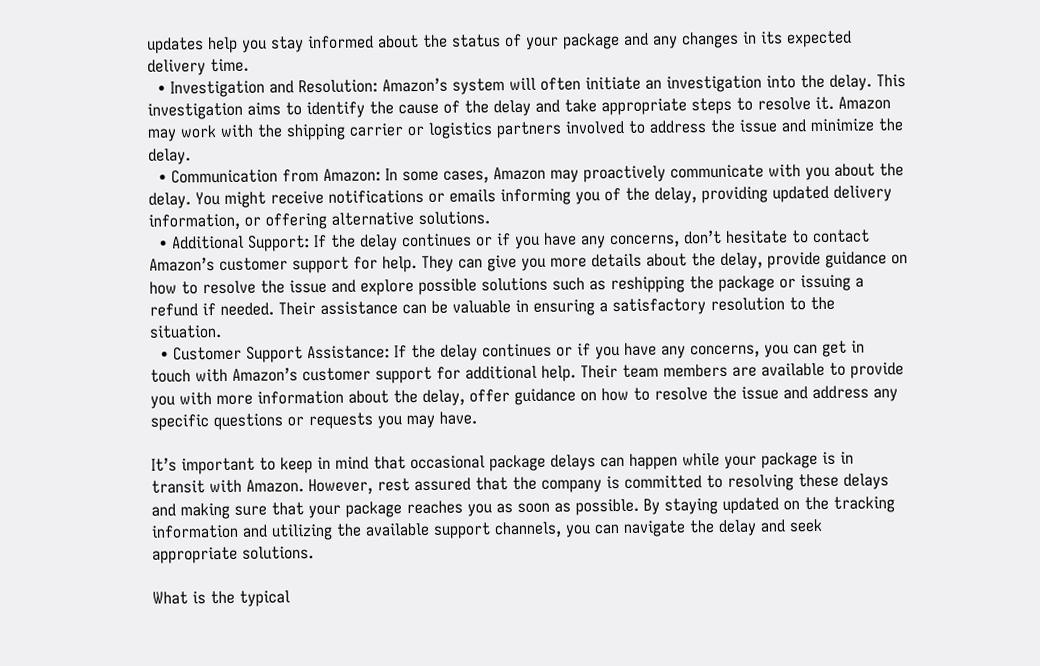updates help you stay informed about the status of your package and any changes in its expected delivery time.
  • Investigation and Resolution: Amazon’s system will often initiate an investigation into the delay. This investigation aims to identify the cause of the delay and take appropriate steps to resolve it. Amazon may work with the shipping carrier or logistics partners involved to address the issue and minimize the delay.
  • Communication from Amazon: In some cases, Amazon may proactively communicate with you about the delay. You might receive notifications or emails informing you of the delay, providing updated delivery information, or offering alternative solutions.
  • Additional Support: If the delay continues or if you have any concerns, don’t hesitate to contact Amazon’s customer support for help. They can give you more details about the delay, provide guidance on how to resolve the issue and explore possible solutions such as reshipping the package or issuing a refund if needed. Their assistance can be valuable in ensuring a satisfactory resolution to the situation.
  • Customer Support Assistance: If the delay continues or if you have any concerns, you can get in touch with Amazon’s customer support for additional help. Their team members are available to provide you with more information about the delay, offer guidance on how to resolve the issue and address any specific questions or requests you may have.

It’s important to keep in mind that occasional package delays can happen while your package is in transit with Amazon. However, rest assured that the company is committed to resolving these delays and making sure that your package reaches you as soon as possible. By staying updated on the tracking information and utilizing the available support channels, you can navigate the delay and seek appropriate solutions.

What is the typical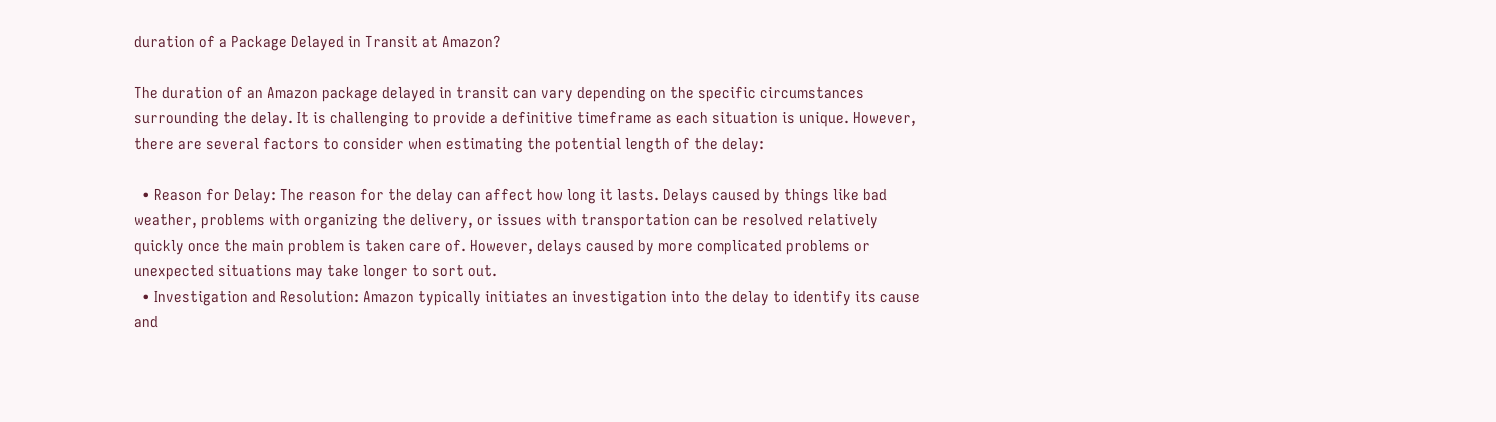duration of a Package Delayed in Transit at Amazon?

The duration of an Amazon package delayed in transit can vary depending on the specific circumstances surrounding the delay. It is challenging to provide a definitive timeframe as each situation is unique. However, there are several factors to consider when estimating the potential length of the delay:

  • Reason for Delay: The reason for the delay can affect how long it lasts. Delays caused by things like bad weather, problems with organizing the delivery, or issues with transportation can be resolved relatively quickly once the main problem is taken care of. However, delays caused by more complicated problems or unexpected situations may take longer to sort out.
  • Investigation and Resolution: Amazon typically initiates an investigation into the delay to identify its cause and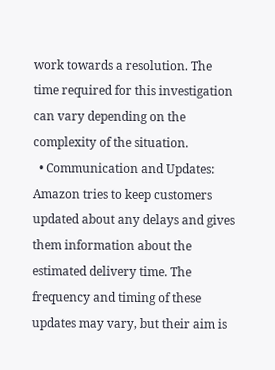work towards a resolution. The time required for this investigation can vary depending on the complexity of the situation.
  • Communication and Updates: Amazon tries to keep customers updated about any delays and gives them information about the estimated delivery time. The frequency and timing of these updates may vary, but their aim is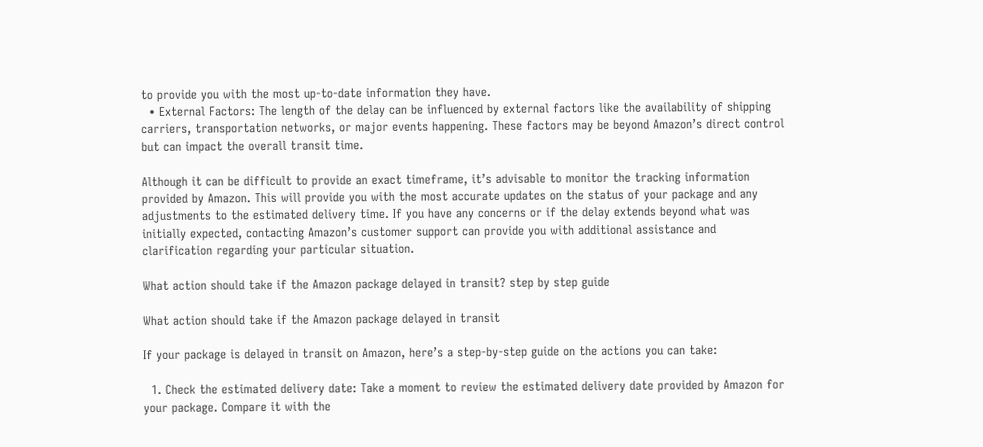to provide you with the most up-to-date information they have.
  • External Factors: The length of the delay can be influenced by external factors like the availability of shipping carriers, transportation networks, or major events happening. These factors may be beyond Amazon’s direct control but can impact the overall transit time.

Although it can be difficult to provide an exact timeframe, it’s advisable to monitor the tracking information provided by Amazon. This will provide you with the most accurate updates on the status of your package and any adjustments to the estimated delivery time. If you have any concerns or if the delay extends beyond what was initially expected, contacting Amazon’s customer support can provide you with additional assistance and clarification regarding your particular situation.

What action should take if the Amazon package delayed in transit? step by step guide

What action should take if the Amazon package delayed in transit

If your package is delayed in transit on Amazon, here’s a step-by-step guide on the actions you can take:

  1. Check the estimated delivery date: Take a moment to review the estimated delivery date provided by Amazon for your package. Compare it with the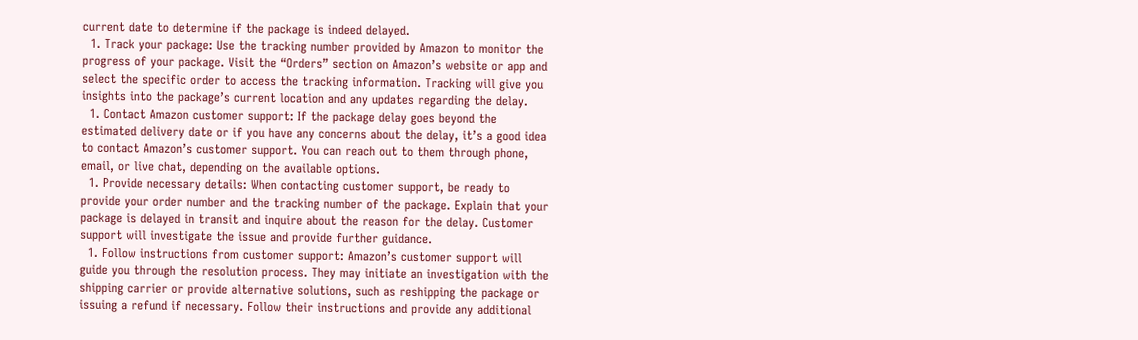current date to determine if the package is indeed delayed.
  1. Track your package: Use the tracking number provided by Amazon to monitor the progress of your package. Visit the “Orders” section on Amazon’s website or app and select the specific order to access the tracking information. Tracking will give you insights into the package’s current location and any updates regarding the delay.
  1. Contact Amazon customer support: If the package delay goes beyond the estimated delivery date or if you have any concerns about the delay, it’s a good idea to contact Amazon’s customer support. You can reach out to them through phone, email, or live chat, depending on the available options.
  1. Provide necessary details: When contacting customer support, be ready to provide your order number and the tracking number of the package. Explain that your package is delayed in transit and inquire about the reason for the delay. Customer support will investigate the issue and provide further guidance.
  1. Follow instructions from customer support: Amazon’s customer support will guide you through the resolution process. They may initiate an investigation with the shipping carrier or provide alternative solutions, such as reshipping the package or issuing a refund if necessary. Follow their instructions and provide any additional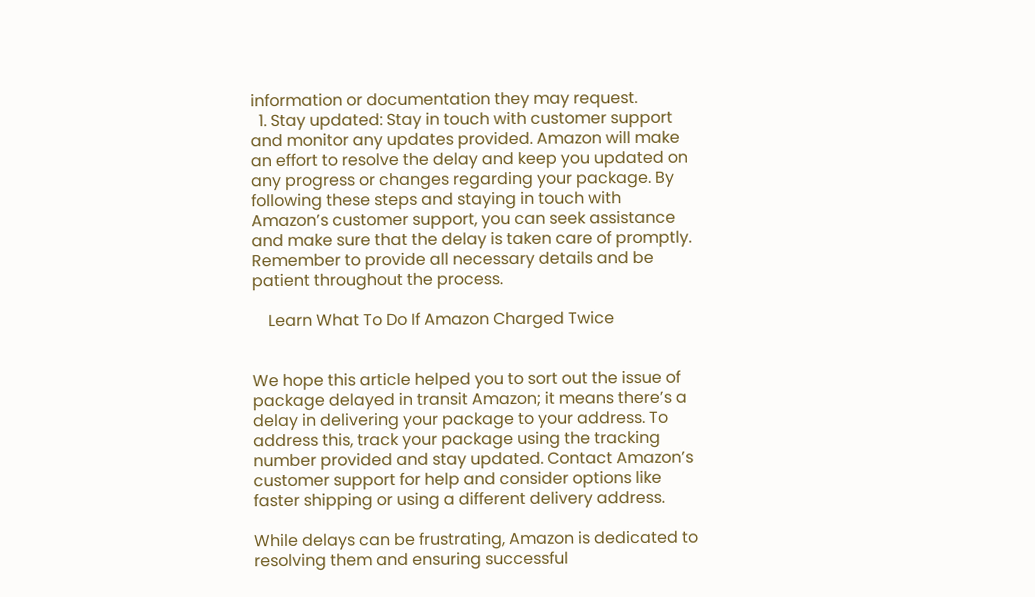information or documentation they may request.
  1. Stay updated: Stay in touch with customer support and monitor any updates provided. Amazon will make an effort to resolve the delay and keep you updated on any progress or changes regarding your package. By following these steps and staying in touch with Amazon’s customer support, you can seek assistance and make sure that the delay is taken care of promptly. Remember to provide all necessary details and be patient throughout the process.

    Learn What To Do If Amazon Charged Twice


We hope this article helped you to sort out the issue of package delayed in transit Amazon; it means there’s a delay in delivering your package to your address. To address this, track your package using the tracking number provided and stay updated. Contact Amazon’s customer support for help and consider options like faster shipping or using a different delivery address.

While delays can be frustrating, Amazon is dedicated to resolving them and ensuring successful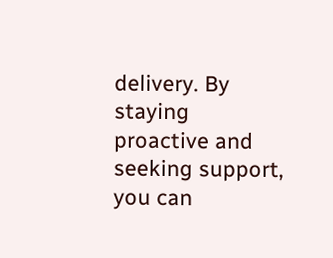delivery. By staying proactive and seeking support, you can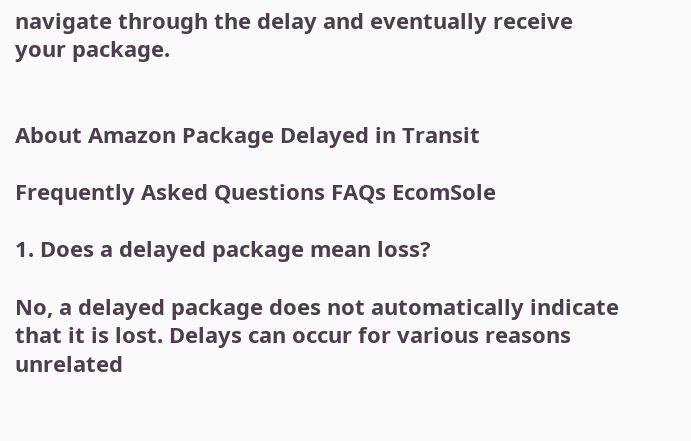navigate through the delay and eventually receive your package.


About Amazon Package Delayed in Transit

Frequently Asked Questions FAQs EcomSole

1. Does a delayed package mean loss?

No, a delayed package does not automatically indicate that it is lost. Delays can occur for various reasons unrelated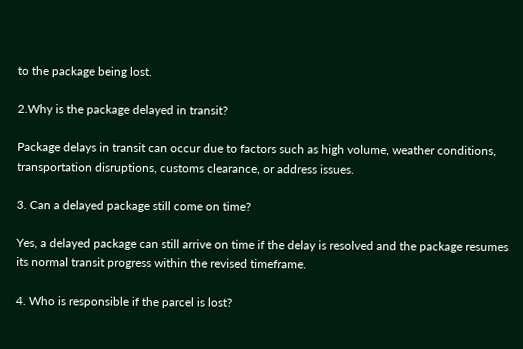to the package being lost.

2.Why is the package delayed in transit?

Package delays in transit can occur due to factors such as high volume, weather conditions, transportation disruptions, customs clearance, or address issues.

3. Can a delayed package still come on time?

Yes, a delayed package can still arrive on time if the delay is resolved and the package resumes its normal transit progress within the revised timeframe.

4. Who is responsible if the parcel is lost?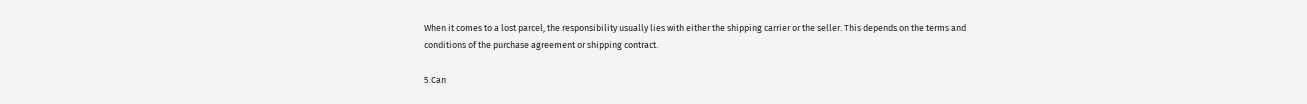When it comes to a lost parcel, the responsibility usually lies with either the shipping carrier or the seller. This depends on the terms and conditions of the purchase agreement or shipping contract.

5.Can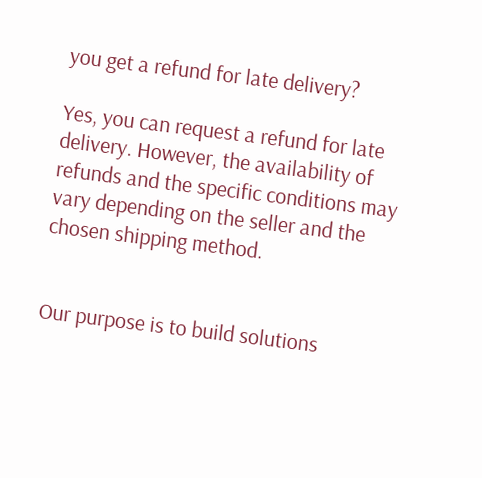you get a refund for late delivery?

Yes, you can request a refund for late delivery. However, the availability of refunds and the specific conditions may vary depending on the seller and the chosen shipping method.


Our purpose is to build solutions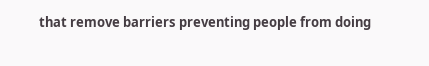that remove barriers preventing people from doing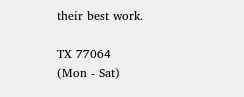their best work.

TX 77064
(Mon - Sat)